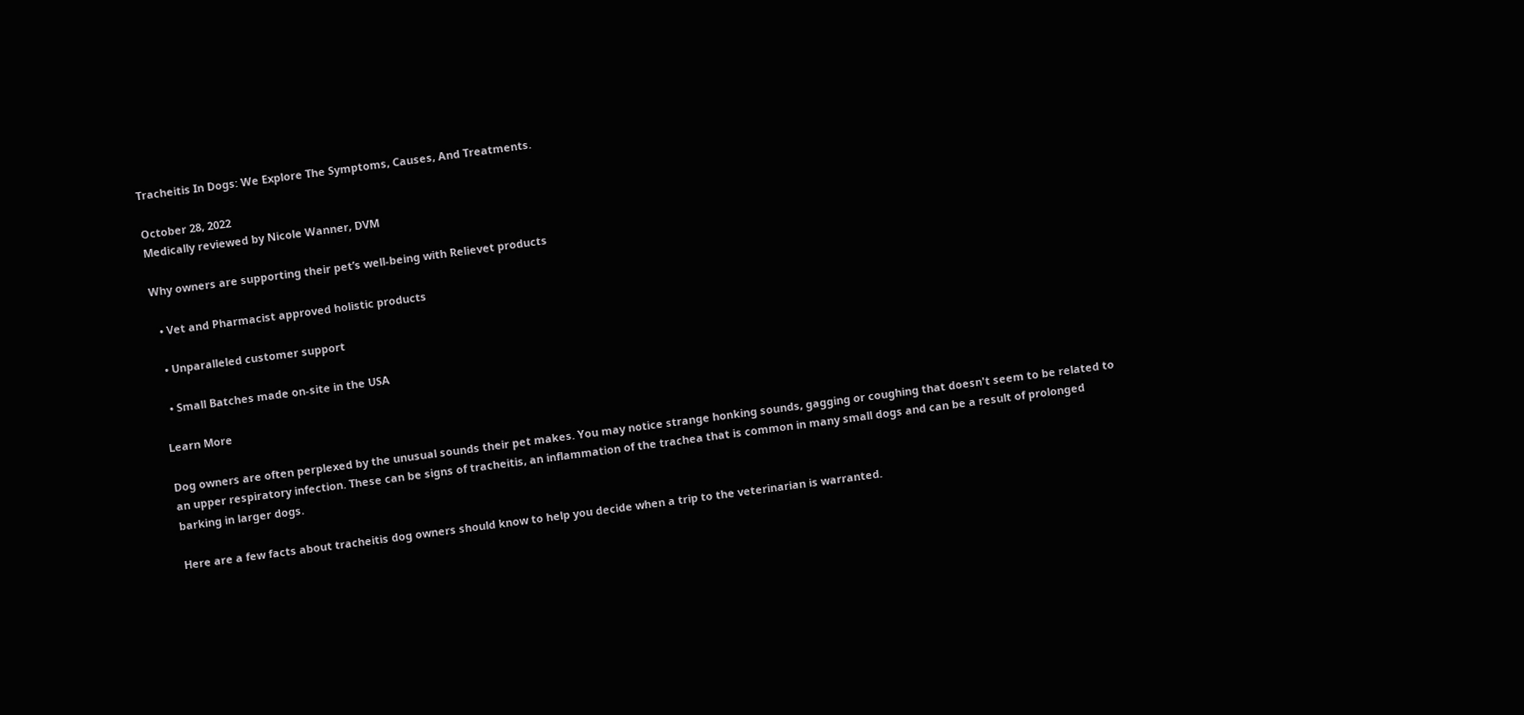Tracheitis In Dogs: We Explore The Symptoms, Causes, And Treatments.

October 28, 2022
Medically reviewed by Nicole Wanner, DVM

Why owners are supporting their pet’s well-being with Relievet products

  • Vet and Pharmacist approved holistic products

  • Unparalleled customer support

  • Small Batches made on-site in the USA

Learn More

Dog owners are often perplexed by the unusual sounds their pet makes. You may notice strange honking sounds, gagging or coughing that doesn't seem to be related to an upper respiratory infection. These can be signs of tracheitis, an inflammation of the trachea that is common in many small dogs and can be a result of prolonged barking in larger dogs.

Here are a few facts about tracheitis dog owners should know to help you decide when a trip to the veterinarian is warranted.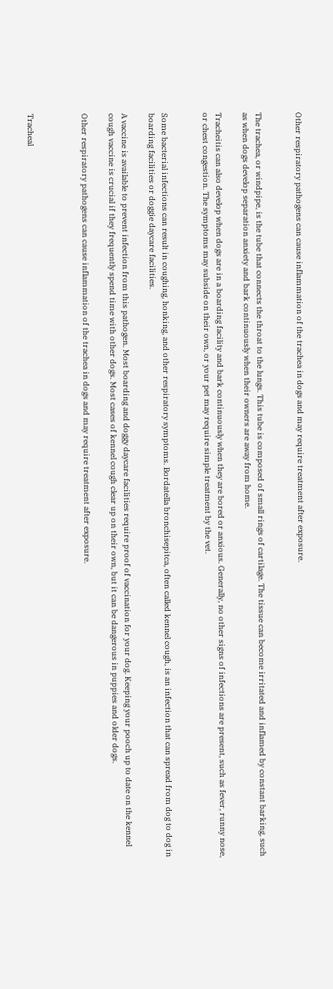Other respiratory pathogens can cause inflammation of the trachea in dogs and may require treatment after exposure.


The trachea, or windpipe, is the tube that connects the throat to the lungs. This tube is composed of small rings of cartilage. The tissue can become irritated and inflamed by constant barking, such as when dogs develop separation anxiety and bark continuously when their owners are away from home.

Tracheitis can also develop when dogs are in a boarding facility and bark continuously when they are bored or anxious. Generally, no other signs of infections are present, such as fever, runny nose, or chest congestion. The symptoms may subside on their own, or your pet may require simple treatment by the vet.


Some bacterial infections can result in coughing, honking, and other respiratory symptoms. Bordatella bronchisepitca, often called kennel cough, is an infection that can spread from dog to dog in boarding facilities or doggie daycare facilities.

A vaccine is available to prevent infection from this pathogen. Most boarding and doggy daycare facilities require proof of vaccination for your dog. Keeping your pooch up to date on the kennel cough vaccine is crucial if they frequently spend time with other dogs. Most cases of kennel cough clear up on their own, but it can be dangerous in puppies and older dogs.

Other respiratory pathogens can cause inflammation of the trachea in dogs and may require treatment after exposure.



Tracheal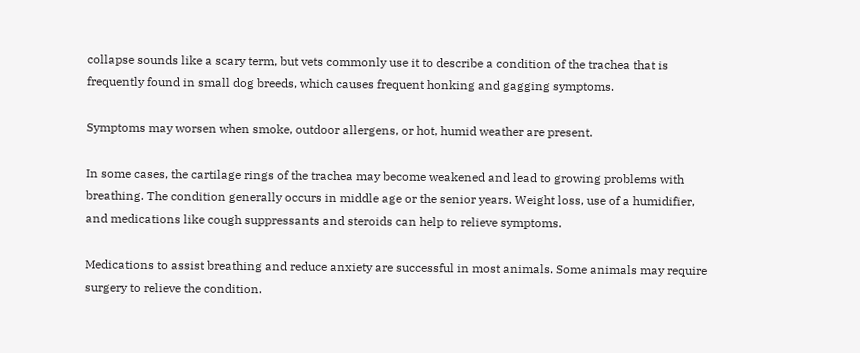collapse sounds like a scary term, but vets commonly use it to describe a condition of the trachea that is frequently found in small dog breeds, which causes frequent honking and gagging symptoms.

Symptoms may worsen when smoke, outdoor allergens, or hot, humid weather are present.

In some cases, the cartilage rings of the trachea may become weakened and lead to growing problems with breathing. The condition generally occurs in middle age or the senior years. Weight loss, use of a humidifier, and medications like cough suppressants and steroids can help to relieve symptoms.

Medications to assist breathing and reduce anxiety are successful in most animals. Some animals may require surgery to relieve the condition.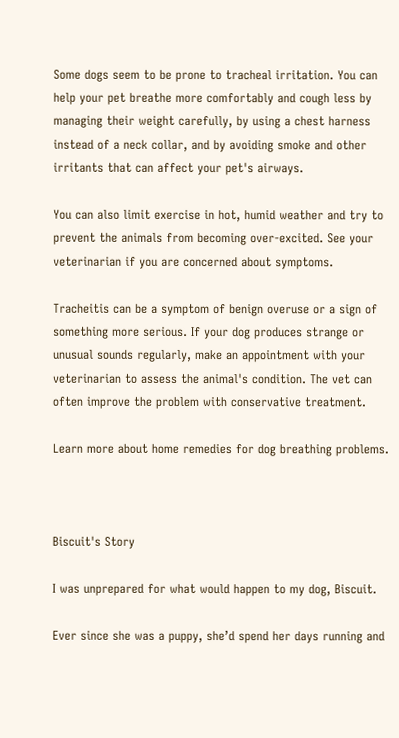Some dogs seem to be prone to tracheal irritation. You can help your pet breathe more comfortably and cough less by managing their weight carefully, by using a chest harness instead of a neck collar, and by avoiding smoke and other irritants that can affect your pet's airways.

You can also limit exercise in hot, humid weather and try to prevent the animals from becoming over-excited. See your veterinarian if you are concerned about symptoms.

Tracheitis can be a symptom of benign overuse or a sign of something more serious. If your dog produces strange or unusual sounds regularly, make an appointment with your veterinarian to assess the animal's condition. The vet can often improve the problem with conservative treatment.

Learn more about home remedies for dog breathing problems.



Biscuit's Story

I was unprepared for what would happen to my dog, Biscuit.

Ever since she was a puppy, she’d spend her days running and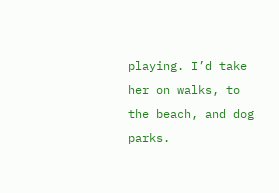playing. I’d take her on walks, to the beach, and dog parks.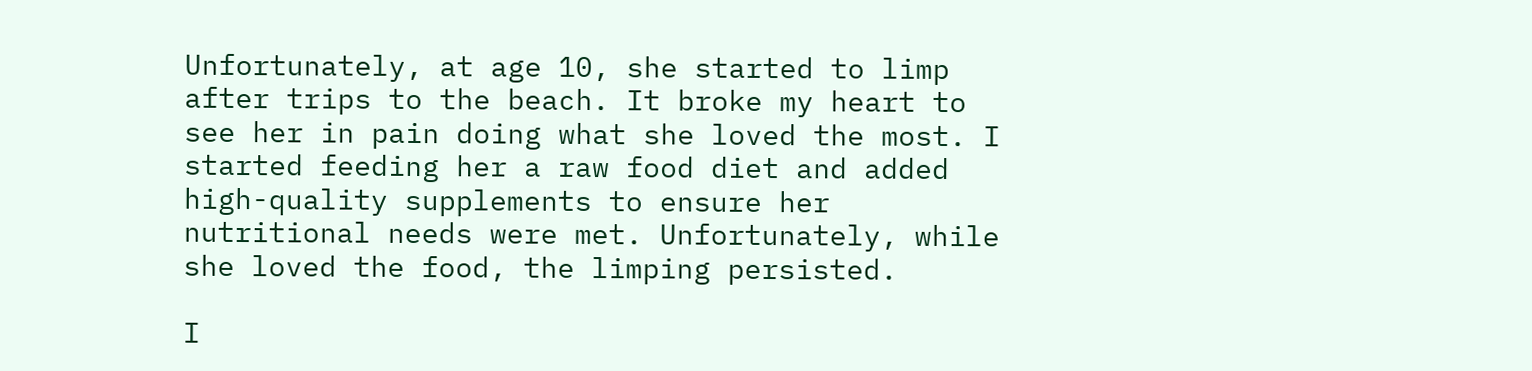Unfortunately, at age 10, she started to limp after trips to the beach. It broke my heart to see her in pain doing what she loved the most. I started feeding her a raw food diet and added high-quality supplements to ensure her nutritional needs were met. Unfortunately, while she loved the food, the limping persisted.

I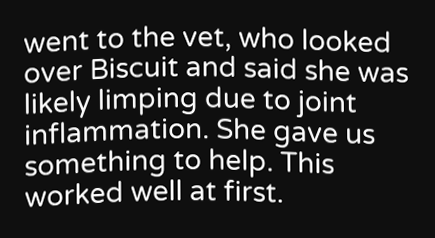went to the vet, who looked over Biscuit and said she was likely limping due to joint inflammation. She gave us something to help. This worked well at first.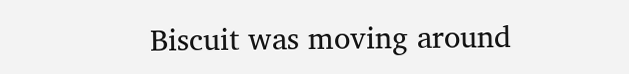Biscuit was moving around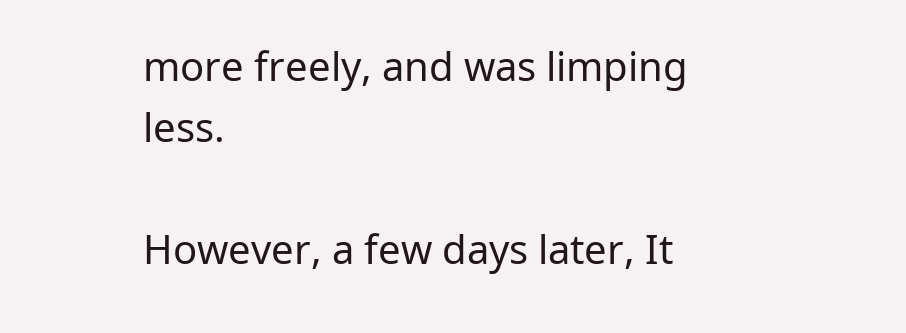more freely, and was limping less.

However, a few days later, It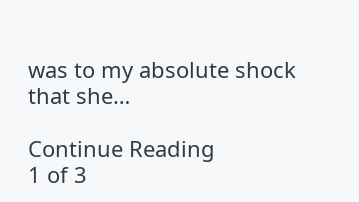was to my absolute shock that she…

Continue Reading
1 of 3